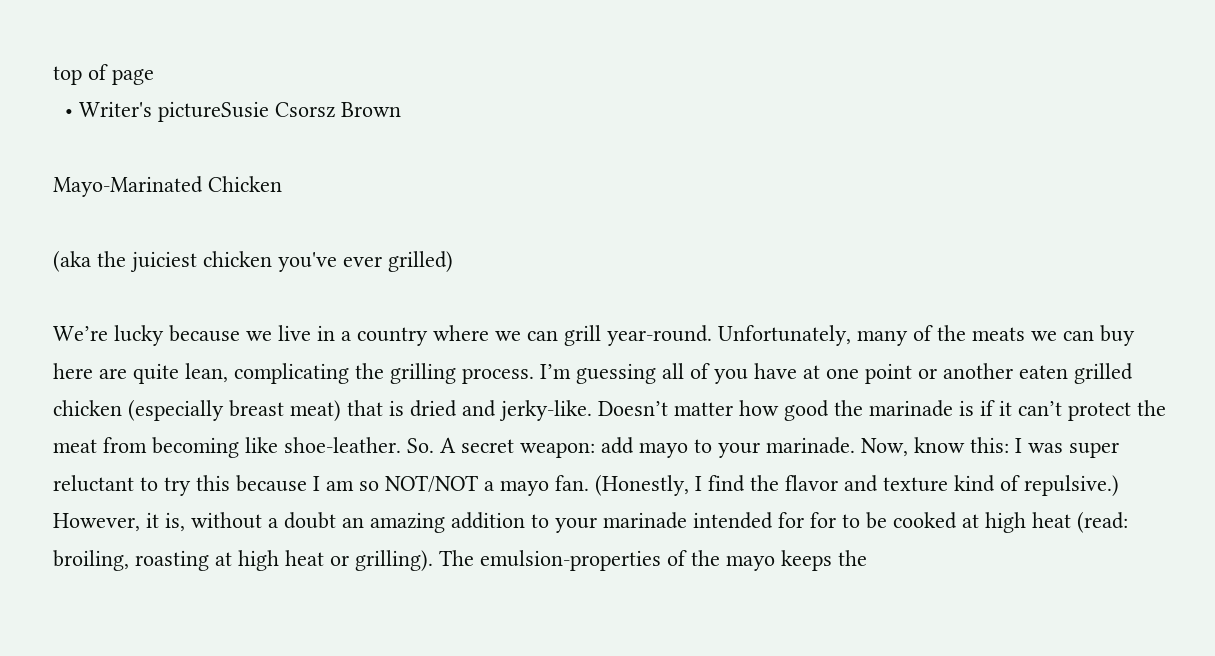top of page
  • Writer's pictureSusie Csorsz Brown

Mayo-Marinated Chicken

(aka the juiciest chicken you've ever grilled)

We’re lucky because we live in a country where we can grill year-round. Unfortunately, many of the meats we can buy here are quite lean, complicating the grilling process. I’m guessing all of you have at one point or another eaten grilled chicken (especially breast meat) that is dried and jerky-like. Doesn’t matter how good the marinade is if it can’t protect the meat from becoming like shoe-leather. So. A secret weapon: add mayo to your marinade. Now, know this: I was super reluctant to try this because I am so NOT/NOT a mayo fan. (Honestly, I find the flavor and texture kind of repulsive.) However, it is, without a doubt an amazing addition to your marinade intended for for to be cooked at high heat (read: broiling, roasting at high heat or grilling). The emulsion-properties of the mayo keeps the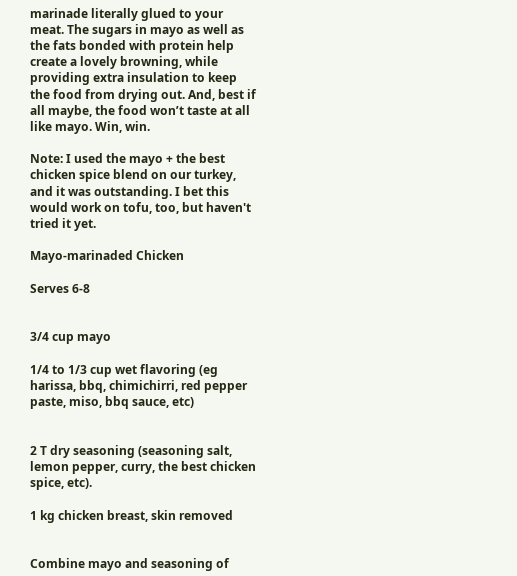marinade literally glued to your meat. The sugars in mayo as well as the fats bonded with protein help create a lovely browning, while providing extra insulation to keep the food from drying out. And, best if all maybe, the food won’t taste at all like mayo. Win, win.

Note: I used the mayo + the best chicken spice blend on our turkey, and it was outstanding. I bet this would work on tofu, too, but haven't tried it yet.

Mayo-marinaded Chicken

Serves 6-8


3/4 cup mayo

1/4 to 1/3 cup wet flavoring (eg harissa, bbq, chimichirri, red pepper paste, miso, bbq sauce, etc)


2 T dry seasoning (seasoning salt, lemon pepper, curry, the best chicken spice, etc).

1 kg chicken breast, skin removed


Combine mayo and seasoning of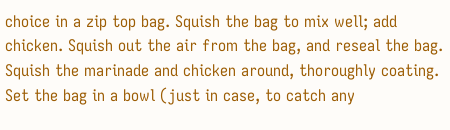choice in a zip top bag. Squish the bag to mix well; add chicken. Squish out the air from the bag, and reseal the bag. Squish the marinade and chicken around, thoroughly coating. Set the bag in a bowl (just in case, to catch any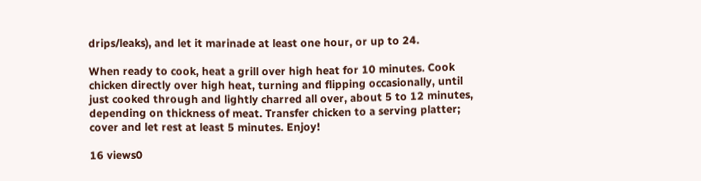drips/leaks), and let it marinade at least one hour, or up to 24.

When ready to cook, heat a grill over high heat for 10 minutes. Cook chicken directly over high heat, turning and flipping occasionally, until just cooked through and lightly charred all over, about 5 to 12 minutes, depending on thickness of meat. Transfer chicken to a serving platter; cover and let rest at least 5 minutes. Enjoy!

16 views0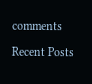comments

Recent Posts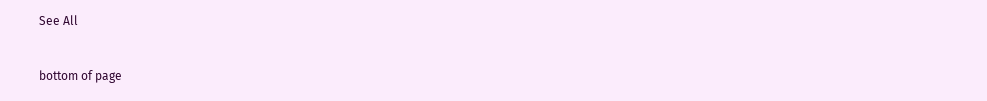See All


bottom of page